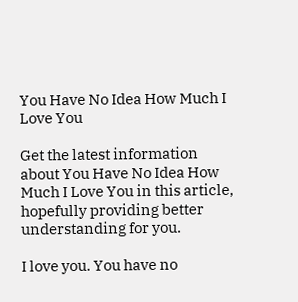You Have No Idea How Much I Love You

Get the latest information about You Have No Idea How Much I Love You in this article, hopefully providing better understanding for you.

I love you. You have no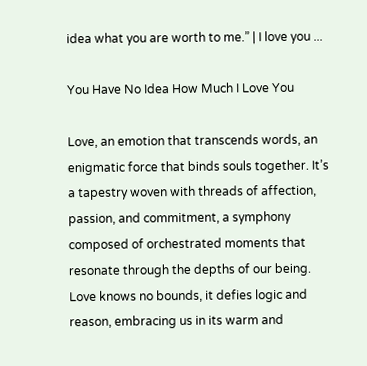idea what you are worth to me.” | I love you ...

You Have No Idea How Much I Love You

Love, an emotion that transcends words, an enigmatic force that binds souls together. It’s a tapestry woven with threads of affection, passion, and commitment, a symphony composed of orchestrated moments that resonate through the depths of our being. Love knows no bounds, it defies logic and reason, embracing us in its warm and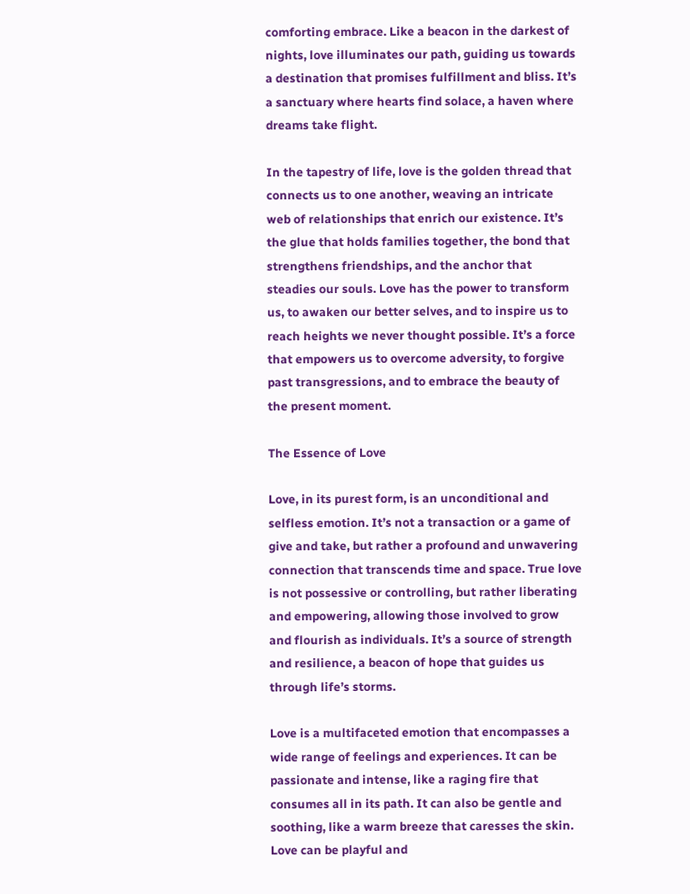comforting embrace. Like a beacon in the darkest of nights, love illuminates our path, guiding us towards a destination that promises fulfillment and bliss. It’s a sanctuary where hearts find solace, a haven where dreams take flight.

In the tapestry of life, love is the golden thread that connects us to one another, weaving an intricate web of relationships that enrich our existence. It’s the glue that holds families together, the bond that strengthens friendships, and the anchor that steadies our souls. Love has the power to transform us, to awaken our better selves, and to inspire us to reach heights we never thought possible. It’s a force that empowers us to overcome adversity, to forgive past transgressions, and to embrace the beauty of the present moment.

The Essence of Love

Love, in its purest form, is an unconditional and selfless emotion. It’s not a transaction or a game of give and take, but rather a profound and unwavering connection that transcends time and space. True love is not possessive or controlling, but rather liberating and empowering, allowing those involved to grow and flourish as individuals. It’s a source of strength and resilience, a beacon of hope that guides us through life’s storms.

Love is a multifaceted emotion that encompasses a wide range of feelings and experiences. It can be passionate and intense, like a raging fire that consumes all in its path. It can also be gentle and soothing, like a warm breeze that caresses the skin. Love can be playful and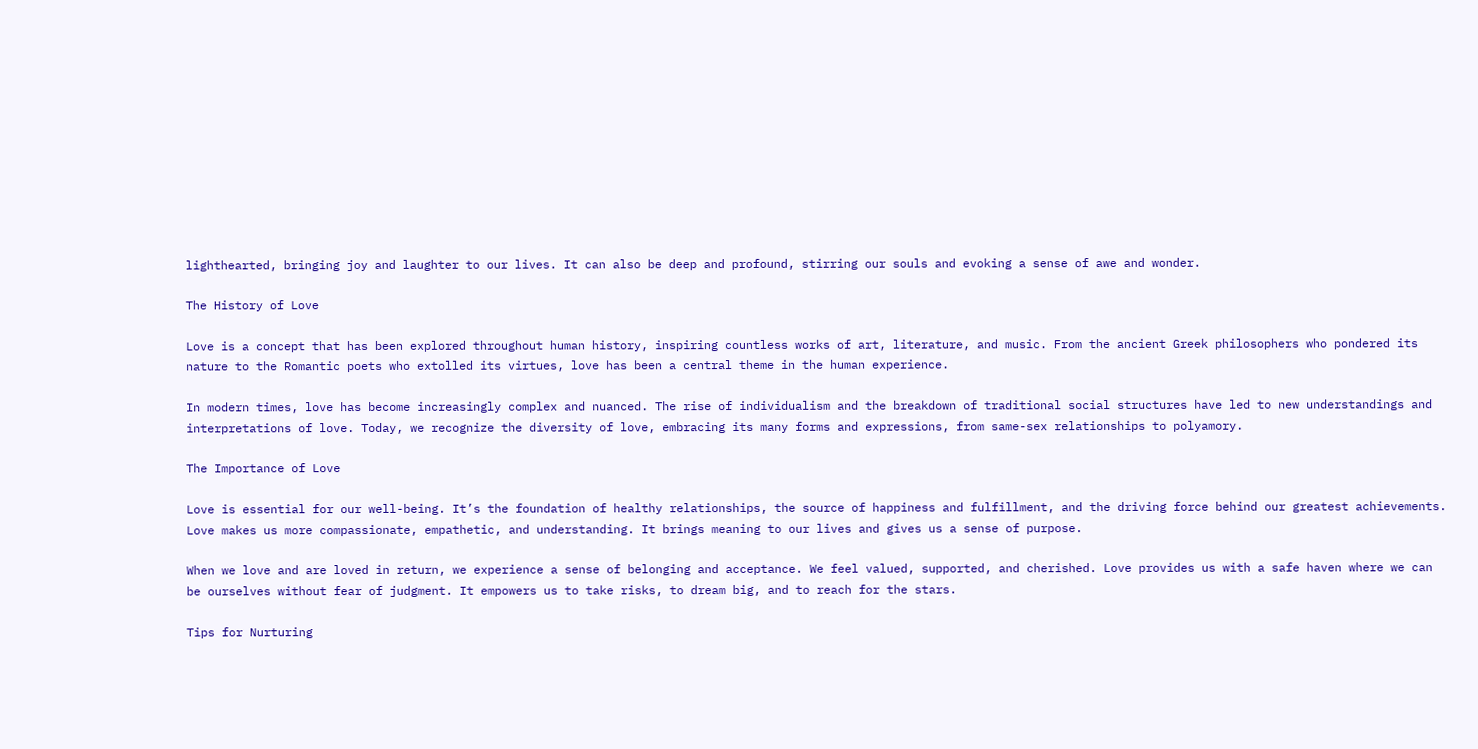lighthearted, bringing joy and laughter to our lives. It can also be deep and profound, stirring our souls and evoking a sense of awe and wonder.

The History of Love

Love is a concept that has been explored throughout human history, inspiring countless works of art, literature, and music. From the ancient Greek philosophers who pondered its nature to the Romantic poets who extolled its virtues, love has been a central theme in the human experience.

In modern times, love has become increasingly complex and nuanced. The rise of individualism and the breakdown of traditional social structures have led to new understandings and interpretations of love. Today, we recognize the diversity of love, embracing its many forms and expressions, from same-sex relationships to polyamory.

The Importance of Love

Love is essential for our well-being. It’s the foundation of healthy relationships, the source of happiness and fulfillment, and the driving force behind our greatest achievements. Love makes us more compassionate, empathetic, and understanding. It brings meaning to our lives and gives us a sense of purpose.

When we love and are loved in return, we experience a sense of belonging and acceptance. We feel valued, supported, and cherished. Love provides us with a safe haven where we can be ourselves without fear of judgment. It empowers us to take risks, to dream big, and to reach for the stars.

Tips for Nurturing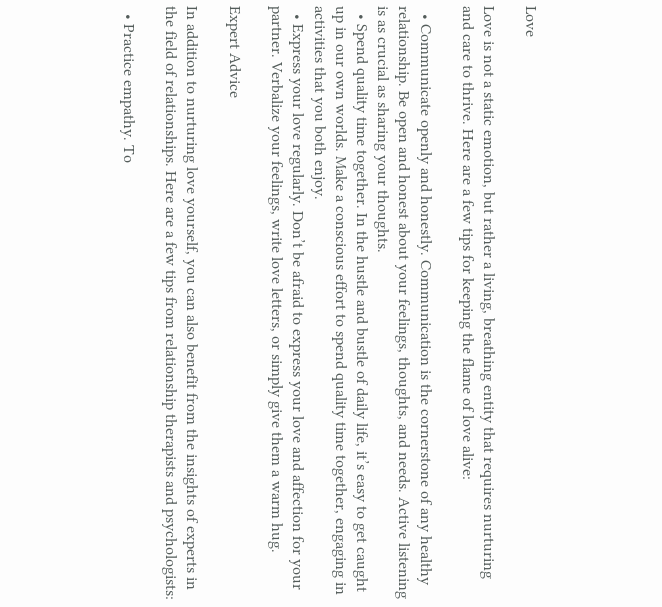Love

Love is not a static emotion, but rather a living, breathing entity that requires nurturing and care to thrive. Here are a few tips for keeping the flame of love alive:

  • Communicate openly and honestly. Communication is the cornerstone of any healthy relationship. Be open and honest about your feelings, thoughts, and needs. Active listening is as crucial as sharing your thoughts.
  • Spend quality time together. In the hustle and bustle of daily life, it’s easy to get caught up in our own worlds. Make a conscious effort to spend quality time together, engaging in activities that you both enjoy.
  • Express your love regularly. Don’t be afraid to express your love and affection for your partner. Verbalize your feelings, write love letters, or simply give them a warm hug.

Expert Advice

In addition to nurturing love yourself, you can also benefit from the insights of experts in the field of relationships. Here are a few tips from relationship therapists and psychologists:

  • Practice empathy. To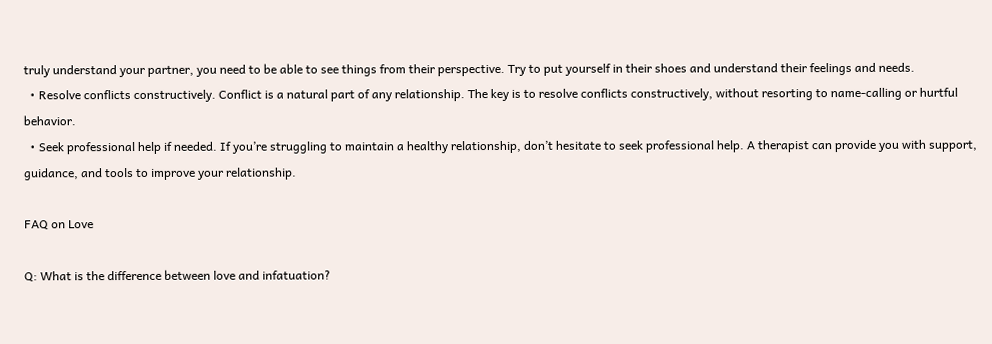truly understand your partner, you need to be able to see things from their perspective. Try to put yourself in their shoes and understand their feelings and needs.
  • Resolve conflicts constructively. Conflict is a natural part of any relationship. The key is to resolve conflicts constructively, without resorting to name-calling or hurtful behavior.
  • Seek professional help if needed. If you’re struggling to maintain a healthy relationship, don’t hesitate to seek professional help. A therapist can provide you with support, guidance, and tools to improve your relationship.

FAQ on Love

Q: What is the difference between love and infatuation?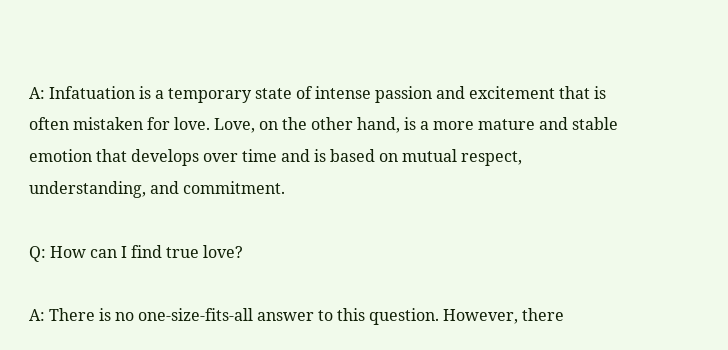A: Infatuation is a temporary state of intense passion and excitement that is often mistaken for love. Love, on the other hand, is a more mature and stable emotion that develops over time and is based on mutual respect, understanding, and commitment.

Q: How can I find true love?

A: There is no one-size-fits-all answer to this question. However, there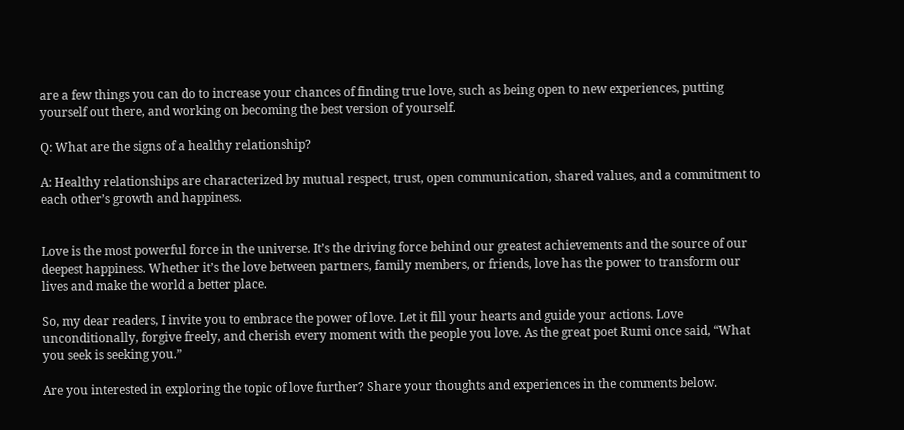are a few things you can do to increase your chances of finding true love, such as being open to new experiences, putting yourself out there, and working on becoming the best version of yourself.

Q: What are the signs of a healthy relationship?

A: Healthy relationships are characterized by mutual respect, trust, open communication, shared values, and a commitment to each other’s growth and happiness.


Love is the most powerful force in the universe. It’s the driving force behind our greatest achievements and the source of our deepest happiness. Whether it’s the love between partners, family members, or friends, love has the power to transform our lives and make the world a better place.

So, my dear readers, I invite you to embrace the power of love. Let it fill your hearts and guide your actions. Love unconditionally, forgive freely, and cherish every moment with the people you love. As the great poet Rumi once said, “What you seek is seeking you.”

Are you interested in exploring the topic of love further? Share your thoughts and experiences in the comments below.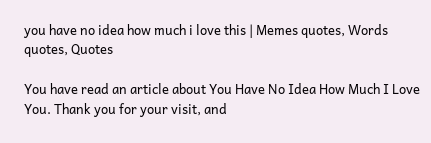you have no idea how much i love this | Memes quotes, Words quotes, Quotes

You have read an article about You Have No Idea How Much I Love You. Thank you for your visit, and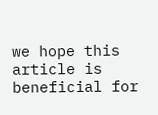we hope this article is beneficial for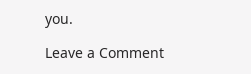you.

Leave a Comment